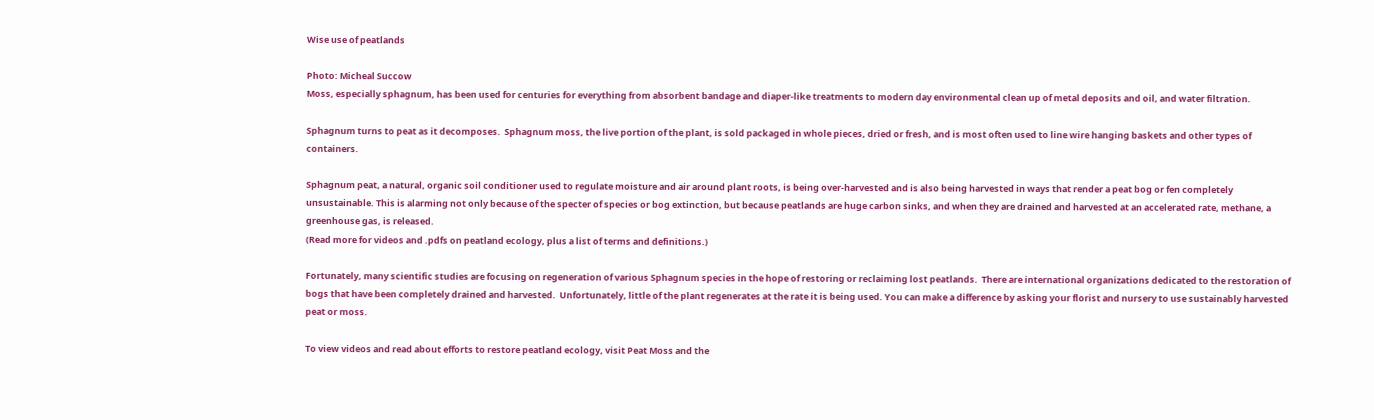Wise use of peatlands

Photo: Micheal Succow
Moss, especially sphagnum, has been used for centuries for everything from absorbent bandage and diaper-like treatments to modern day environmental clean up of metal deposits and oil, and water filtration.

Sphagnum turns to peat as it decomposes.  Sphagnum moss, the live portion of the plant, is sold packaged in whole pieces, dried or fresh, and is most often used to line wire hanging baskets and other types of containers.

Sphagnum peat, a natural, organic soil conditioner used to regulate moisture and air around plant roots, is being over-harvested and is also being harvested in ways that render a peat bog or fen completely unsustainable. This is alarming not only because of the specter of species or bog extinction, but because peatlands are huge carbon sinks, and when they are drained and harvested at an accelerated rate, methane, a greenhouse gas, is released.
(Read more for videos and .pdfs on peatland ecology, plus a list of terms and definitions.)

Fortunately, many scientific studies are focusing on regeneration of various Sphagnum species in the hope of restoring or reclaiming lost peatlands.  There are international organizations dedicated to the restoration of bogs that have been completely drained and harvested.  Unfortunately, little of the plant regenerates at the rate it is being used. You can make a difference by asking your florist and nursery to use sustainably harvested peat or moss.

To view videos and read about efforts to restore peatland ecology, visit Peat Moss and the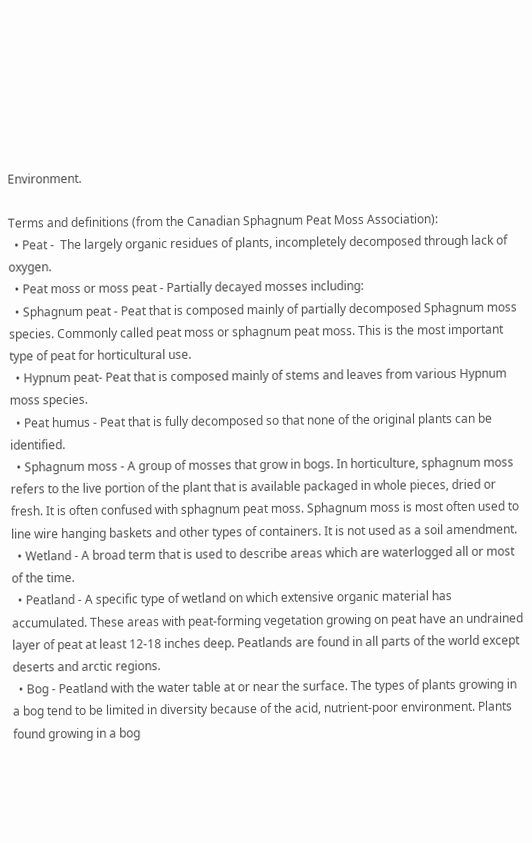Environment.

Terms and definitions (from the Canadian Sphagnum Peat Moss Association):
  • Peat -  The largely organic residues of plants, incompletely decomposed through lack of oxygen.
  • Peat moss or moss peat - Partially decayed mosses including:
  • Sphagnum peat - Peat that is composed mainly of partially decomposed Sphagnum moss species. Commonly called peat moss or sphagnum peat moss. This is the most important type of peat for horticultural use.
  • Hypnum peat- Peat that is composed mainly of stems and leaves from various Hypnum moss species.
  • Peat humus - Peat that is fully decomposed so that none of the original plants can be identified.
  • Sphagnum moss - A group of mosses that grow in bogs. In horticulture, sphagnum moss refers to the live portion of the plant that is available packaged in whole pieces, dried or fresh. It is often confused with sphagnum peat moss. Sphagnum moss is most often used to line wire hanging baskets and other types of containers. It is not used as a soil amendment.
  • Wetland - A broad term that is used to describe areas which are waterlogged all or most of the time.
  • Peatland - A specific type of wetland on which extensive organic material has accumulated. These areas with peat-forming vegetation growing on peat have an undrained layer of peat at least 12-18 inches deep. Peatlands are found in all parts of the world except deserts and arctic regions.
  • Bog - Peatland with the water table at or near the surface. The types of plants growing in a bog tend to be limited in diversity because of the acid, nutrient-poor environment. Plants found growing in a bog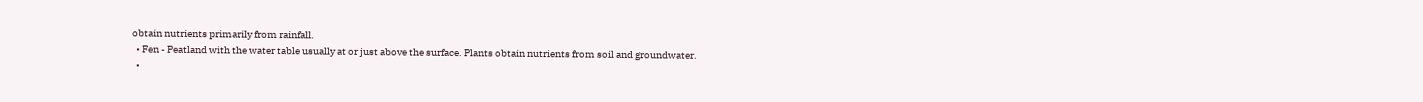obtain nutrients primarily from rainfall.
  • Fen - Peatland with the water table usually at or just above the surface. Plants obtain nutrients from soil and groundwater.
  •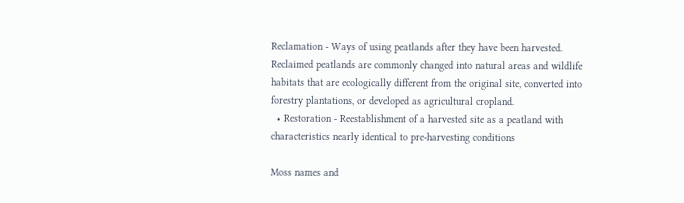Reclamation - Ways of using peatlands after they have been harvested. Reclaimed peatlands are commonly changed into natural areas and wildlife habitats that are ecologically different from the original site, converted into forestry plantations, or developed as agricultural cropland.
  • Restoration - Reestablishment of a harvested site as a peatland with characteristics nearly identical to pre-harvesting conditions

Moss names and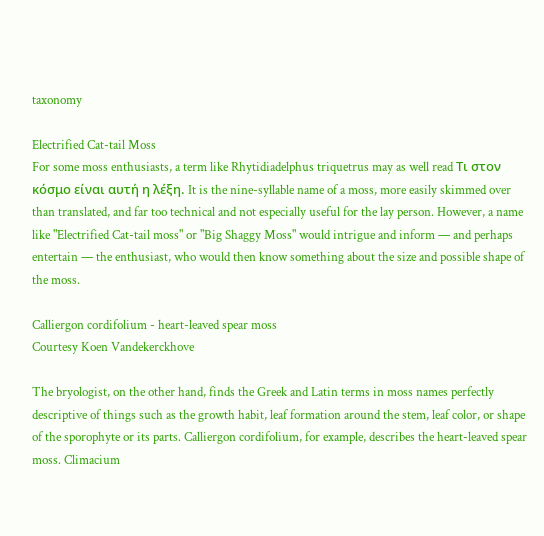taxonomy

Electrified Cat-tail Moss
For some moss enthusiasts, a term like Rhytidiadelphus triquetrus may as well read Τι στον κόσμο είναι αυτή η λέξη. It is the nine-syllable name of a moss, more easily skimmed over than translated, and far too technical and not especially useful for the lay person. However, a name like "Electrified Cat-tail moss" or "Big Shaggy Moss" would intrigue and inform — and perhaps entertain — the enthusiast, who would then know something about the size and possible shape of the moss.

Calliergon cordifolium - heart-leaved spear moss
Courtesy Koen Vandekerckhove

The bryologist, on the other hand, finds the Greek and Latin terms in moss names perfectly descriptive of things such as the growth habit, leaf formation around the stem, leaf color, or shape of the sporophyte or its parts. Calliergon cordifolium, for example, describes the heart-leaved spear moss. Climacium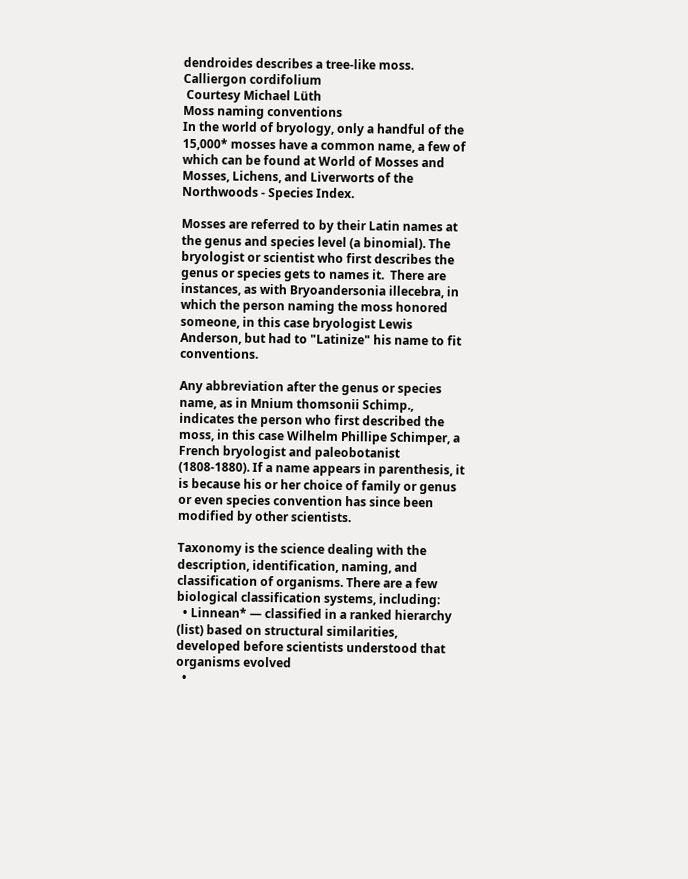dendroides describes a tree-like moss.
Calliergon cordifolium
 Courtesy Michael Lüth
Moss naming conventions
In the world of bryology, only a handful of the 15,000* mosses have a common name, a few of which can be found at World of Mosses and Mosses, Lichens, and Liverworts of the Northwoods - Species Index.

Mosses are referred to by their Latin names at the genus and species level (a binomial). The bryologist or scientist who first describes the genus or species gets to names it.  There are instances, as with Bryoandersonia illecebra, in which the person naming the moss honored someone, in this case bryologist Lewis Anderson, but had to "Latinize" his name to fit conventions.

Any abbreviation after the genus or species name, as in Mnium thomsonii Schimp., indicates the person who first described the moss, in this case Wilhelm Phillipe Schimper, a French bryologist and paleobotanist (1808-1880). If a name appears in parenthesis, it is because his or her choice of family or genus or even species convention has since been modified by other scientists.

Taxonomy is the science dealing with the description, identification, naming, and classification of organisms. There are a few biological classification systems, including:
  • Linnean* — classified in a ranked hierarchy (list) based on structural similarities, developed before scientists understood that organisms evolved
  •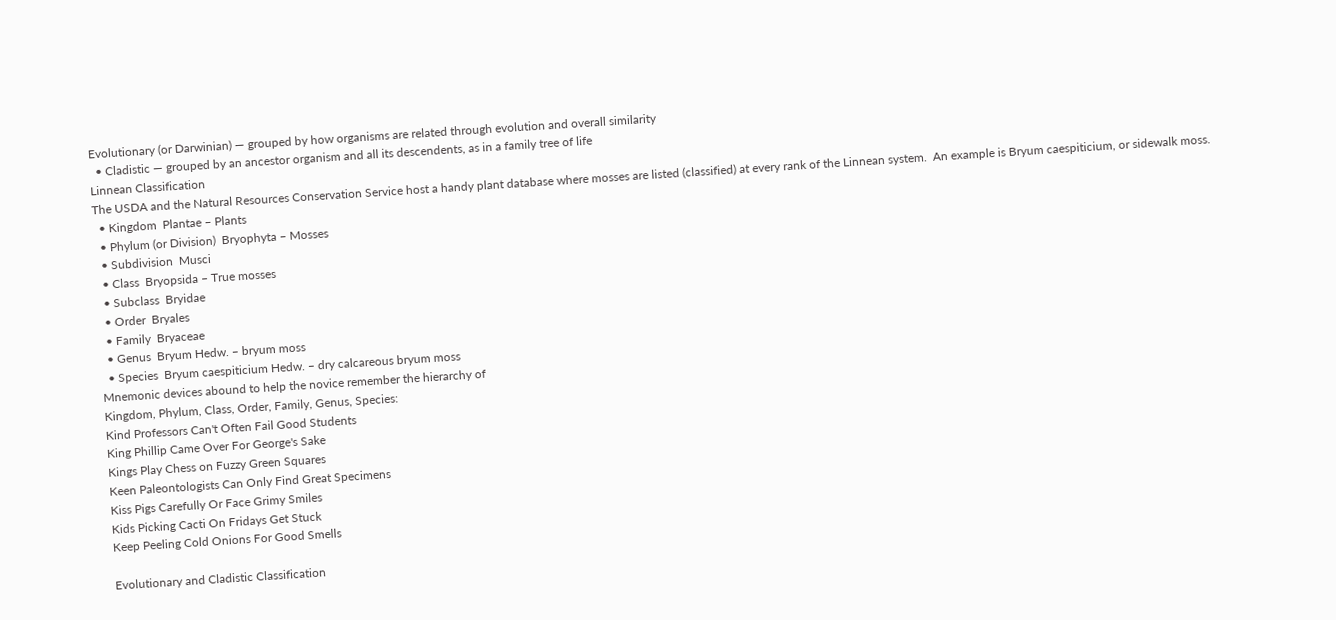Evolutionary (or Darwinian) — grouped by how organisms are related through evolution and overall similarity
  • Cladistic — grouped by an ancestor organism and all its descendents, as in a family tree of life
Linnean Classification
The USDA and the Natural Resources Conservation Service host a handy plant database where mosses are listed (classified) at every rank of the Linnean system.  An example is Bryum caespiticium, or sidewalk moss.
  • Kingdom  Plantae – Plants
  • Phylum (or Division)  Bryophyta – Mosses
  • Subdivision  Musci
  • Class  Bryopsida – True mosses
  • Subclass  Bryidae
  • Order  Bryales
  • Family  Bryaceae
  • Genus  Bryum Hedw. – bryum moss
  • Species  Bryum caespiticium Hedw. – dry calcareous bryum moss
Mnemonic devices abound to help the novice remember the hierarchy of
Kingdom, Phylum, Class, Order, Family, Genus, Species:
Kind Professors Can't Often Fail Good Students
King Phillip Came Over For George's Sake
Kings Play Chess on Fuzzy Green Squares
Keen Paleontologists Can Only Find Great Specimens
Kiss Pigs Carefully Or Face Grimy Smiles
Kids Picking Cacti On Fridays Get Stuck
Keep Peeling Cold Onions For Good Smells

Evolutionary and Cladistic Classification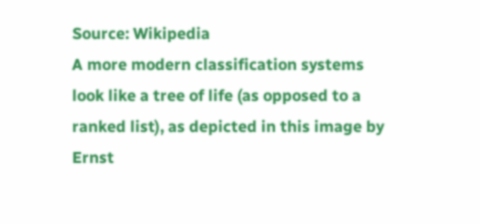Source: Wikipedia
A more modern classification systems look like a tree of life (as opposed to a ranked list), as depicted in this image by Ernst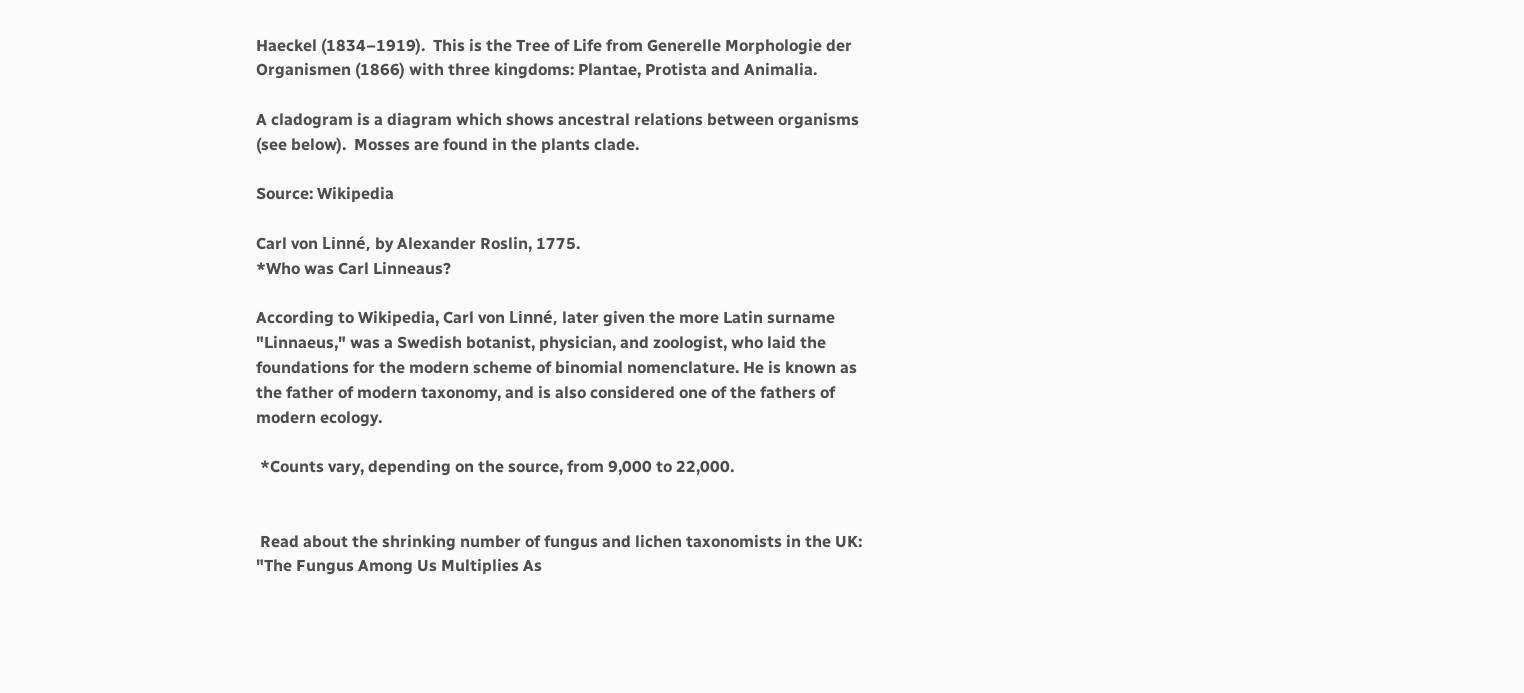Haeckel (1834–1919).  This is the Tree of Life from Generelle Morphologie der Organismen (1866) with three kingdoms: Plantae, Protista and Animalia.

A cladogram is a diagram which shows ancestral relations between organisms (see below).  Mosses are found in the plants clade.

Source: Wikipedia

Carl von Linné, by Alexander Roslin, 1775.
*Who was Carl Linneaus?

According to Wikipedia, Carl von Linné, later given the more Latin surname "Linnaeus," was a Swedish botanist, physician, and zoologist, who laid the foundations for the modern scheme of binomial nomenclature. He is known as the father of modern taxonomy, and is also considered one of the fathers of modern ecology.

 *Counts vary, depending on the source, from 9,000 to 22,000.


 Read about the shrinking number of fungus and lichen taxonomists in the UK:
"The Fungus Among Us Multiplies As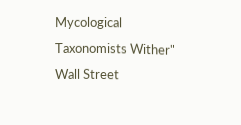Mycological Taxonomists Wither" Wall Street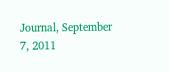Journal, September 7, 2011